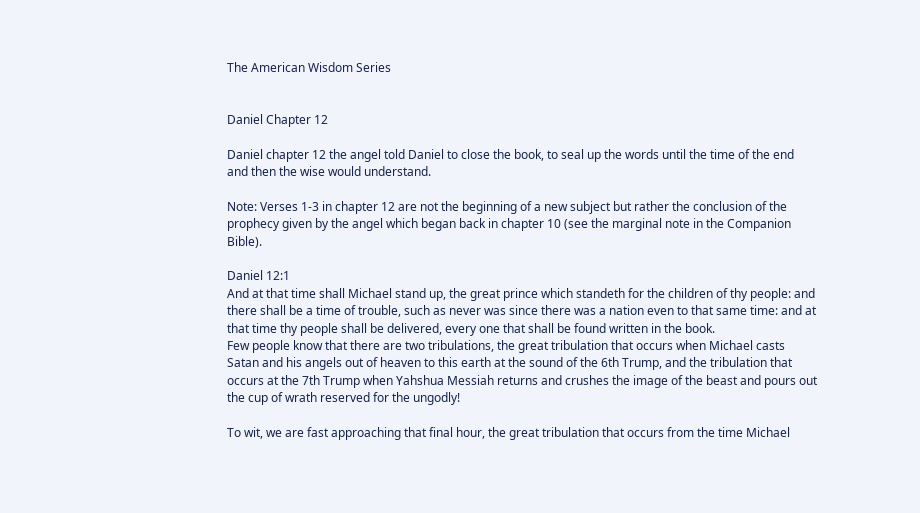The American Wisdom Series


Daniel Chapter 12

Daniel chapter 12 the angel told Daniel to close the book, to seal up the words until the time of the end and then the wise would understand.

Note: Verses 1-3 in chapter 12 are not the beginning of a new subject but rather the conclusion of the prophecy given by the angel which began back in chapter 10 (see the marginal note in the Companion Bible).

Daniel 12:1
And at that time shall Michael stand up, the great prince which standeth for the children of thy people: and there shall be a time of trouble, such as never was since there was a nation even to that same time: and at that time thy people shall be delivered, every one that shall be found written in the book.
Few people know that there are two tribulations, the great tribulation that occurs when Michael casts Satan and his angels out of heaven to this earth at the sound of the 6th Trump, and the tribulation that occurs at the 7th Trump when Yahshua Messiah returns and crushes the image of the beast and pours out the cup of wrath reserved for the ungodly!

To wit, we are fast approaching that final hour, the great tribulation that occurs from the time Michael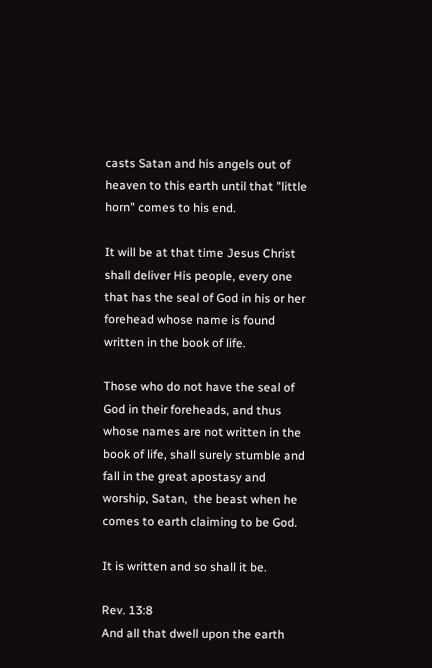casts Satan and his angels out of heaven to this earth until that "little horn" comes to his end.

It will be at that time Jesus Christ shall deliver His people, every one that has the seal of God in his or her forehead whose name is found written in the book of life.

Those who do not have the seal of God in their foreheads, and thus whose names are not written in the book of life, shall surely stumble and fall in the great apostasy and worship, Satan,  the beast when he comes to earth claiming to be God.

It is written and so shall it be.

Rev. 13:8
And all that dwell upon the earth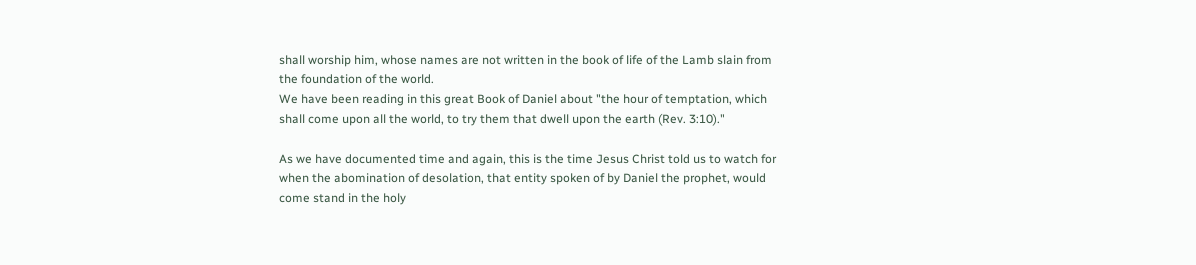shall worship him, whose names are not written in the book of life of the Lamb slain from the foundation of the world.
We have been reading in this great Book of Daniel about "the hour of temptation, which shall come upon all the world, to try them that dwell upon the earth (Rev. 3:10)."

As we have documented time and again, this is the time Jesus Christ told us to watch for when the abomination of desolation, that entity spoken of by Daniel the prophet, would come stand in the holy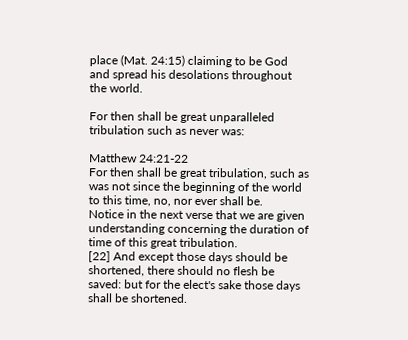place (Mat. 24:15) claiming to be God and spread his desolations throughout the world.

For then shall be great unparalleled tribulation such as never was:

Matthew 24:21-22
For then shall be great tribulation, such as was not since the beginning of the world to this time, no, nor ever shall be.
Notice in the next verse that we are given understanding concerning the duration of time of this great tribulation.
[22] And except those days should be shortened, there should no flesh be saved: but for the elect's sake those days shall be shortened.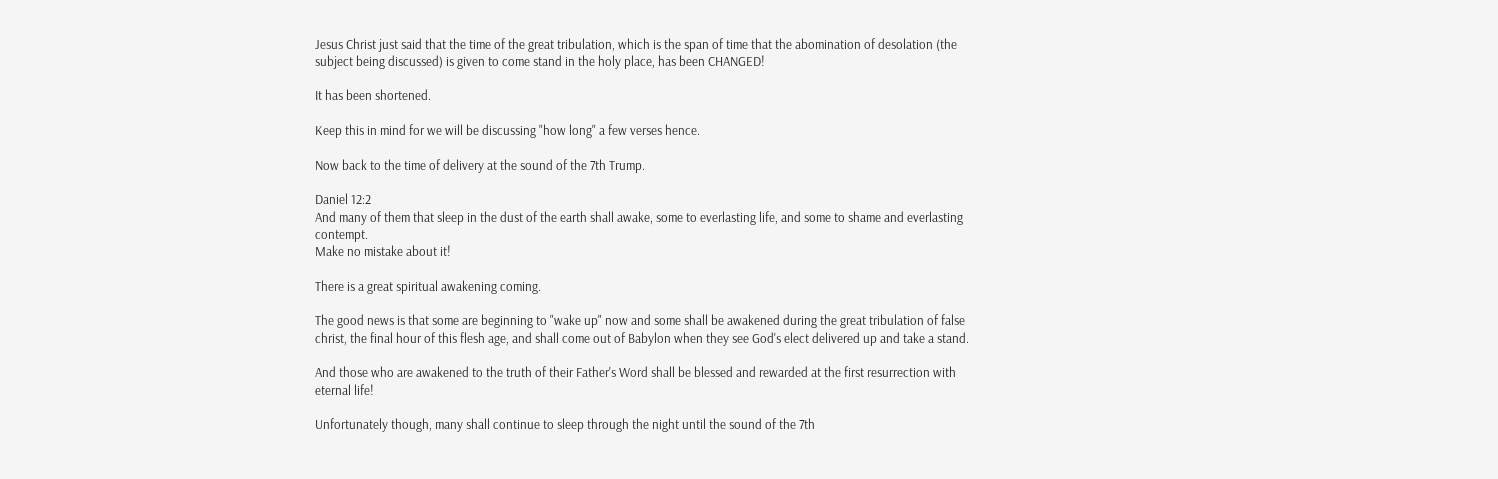Jesus Christ just said that the time of the great tribulation, which is the span of time that the abomination of desolation (the subject being discussed) is given to come stand in the holy place, has been CHANGED!

It has been shortened.

Keep this in mind for we will be discussing "how long" a few verses hence.

Now back to the time of delivery at the sound of the 7th Trump.

Daniel 12:2
And many of them that sleep in the dust of the earth shall awake, some to everlasting life, and some to shame and everlasting contempt.
Make no mistake about it!

There is a great spiritual awakening coming.

The good news is that some are beginning to "wake up" now and some shall be awakened during the great tribulation of false christ, the final hour of this flesh age, and shall come out of Babylon when they see God's elect delivered up and take a stand.

And those who are awakened to the truth of their Father's Word shall be blessed and rewarded at the first resurrection with eternal life!

Unfortunately though, many shall continue to sleep through the night until the sound of the 7th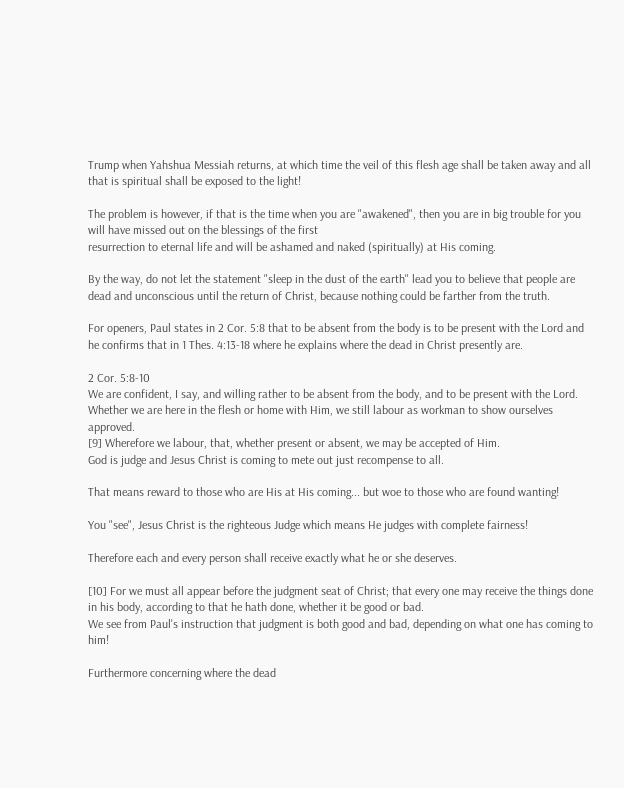Trump when Yahshua Messiah returns, at which time the veil of this flesh age shall be taken away and all that is spiritual shall be exposed to the light!

The problem is however, if that is the time when you are "awakened", then you are in big trouble for you will have missed out on the blessings of the first
resurrection to eternal life and will be ashamed and naked (spiritually) at His coming.

By the way, do not let the statement "sleep in the dust of the earth" lead you to believe that people are dead and unconscious until the return of Christ, because nothing could be farther from the truth.

For openers, Paul states in 2 Cor. 5:8 that to be absent from the body is to be present with the Lord and he confirms that in 1 Thes. 4:13-18 where he explains where the dead in Christ presently are.

2 Cor. 5:8-10
We are confident, I say, and willing rather to be absent from the body, and to be present with the Lord.
Whether we are here in the flesh or home with Him, we still labour as workman to show ourselves approved.
[9] Wherefore we labour, that, whether present or absent, we may be accepted of Him.
God is judge and Jesus Christ is coming to mete out just recompense to all.

That means reward to those who are His at His coming... but woe to those who are found wanting!

You "see", Jesus Christ is the righteous Judge which means He judges with complete fairness!

Therefore each and every person shall receive exactly what he or she deserves.

[10] For we must all appear before the judgment seat of Christ; that every one may receive the things done in his body, according to that he hath done, whether it be good or bad.
We see from Paul's instruction that judgment is both good and bad, depending on what one has coming to him!

Furthermore concerning where the dead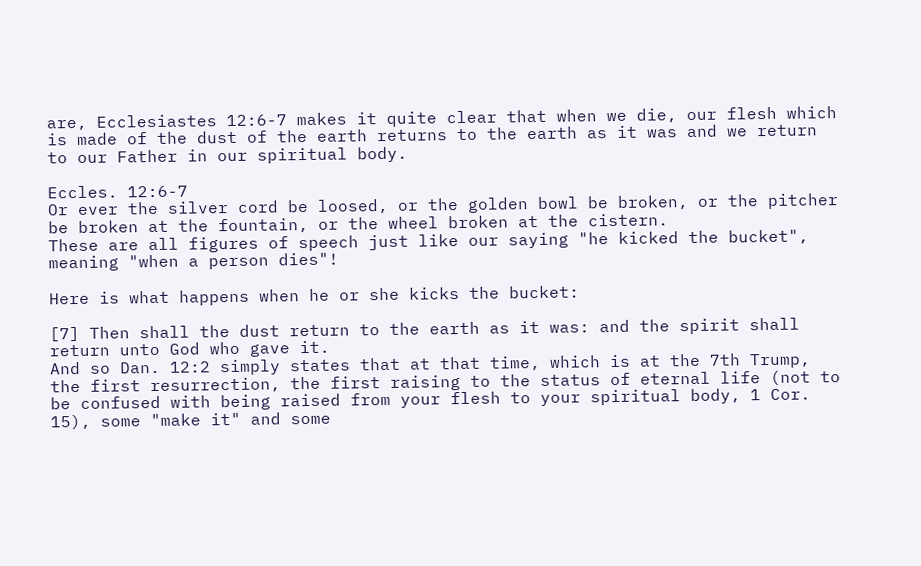are, Ecclesiastes 12:6-7 makes it quite clear that when we die, our flesh which is made of the dust of the earth returns to the earth as it was and we return to our Father in our spiritual body.

Eccles. 12:6-7
Or ever the silver cord be loosed, or the golden bowl be broken, or the pitcher be broken at the fountain, or the wheel broken at the cistern.
These are all figures of speech just like our saying "he kicked the bucket", meaning "when a person dies"!

Here is what happens when he or she kicks the bucket:

[7] Then shall the dust return to the earth as it was: and the spirit shall return unto God who gave it.
And so Dan. 12:2 simply states that at that time, which is at the 7th Trump, the first resurrection, the first raising to the status of eternal life (not to be confused with being raised from your flesh to your spiritual body, 1 Cor. 15), some "make it" and some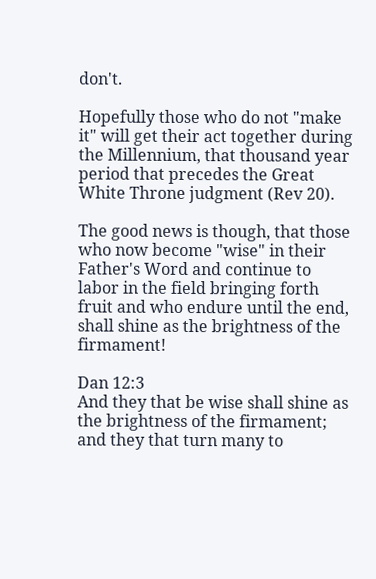don't.

Hopefully those who do not "make it" will get their act together during the Millennium, that thousand year period that precedes the Great White Throne judgment (Rev 20).

The good news is though, that those who now become "wise" in their Father's Word and continue to labor in the field bringing forth fruit and who endure until the end, shall shine as the brightness of the firmament!

Dan 12:3
And they that be wise shall shine as the brightness of the firmament; and they that turn many to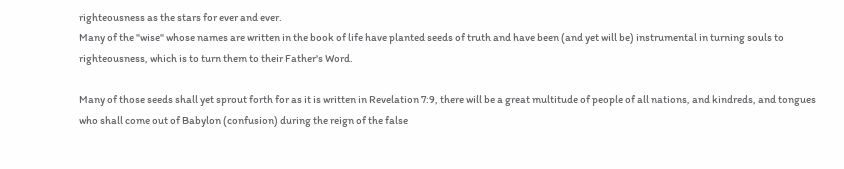righteousness as the stars for ever and ever.
Many of the "wise" whose names are written in the book of life have planted seeds of truth and have been (and yet will be) instrumental in turning souls to righteousness, which is to turn them to their Father's Word.

Many of those seeds shall yet sprout forth for as it is written in Revelation 7:9, there will be a great multitude of people of all nations, and kindreds, and tongues who shall come out of Babylon (confusion) during the reign of the false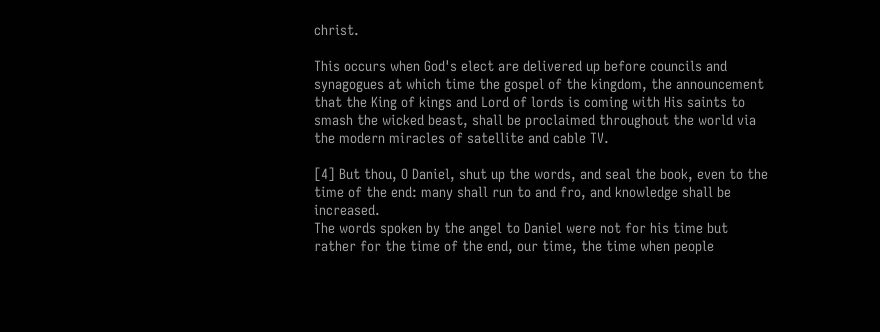christ.

This occurs when God's elect are delivered up before councils and synagogues at which time the gospel of the kingdom, the announcement that the King of kings and Lord of lords is coming with His saints to smash the wicked beast, shall be proclaimed throughout the world via the modern miracles of satellite and cable TV.

[4] But thou, O Daniel, shut up the words, and seal the book, even to the time of the end: many shall run to and fro, and knowledge shall be increased.
The words spoken by the angel to Daniel were not for his time but rather for the time of the end, our time, the time when people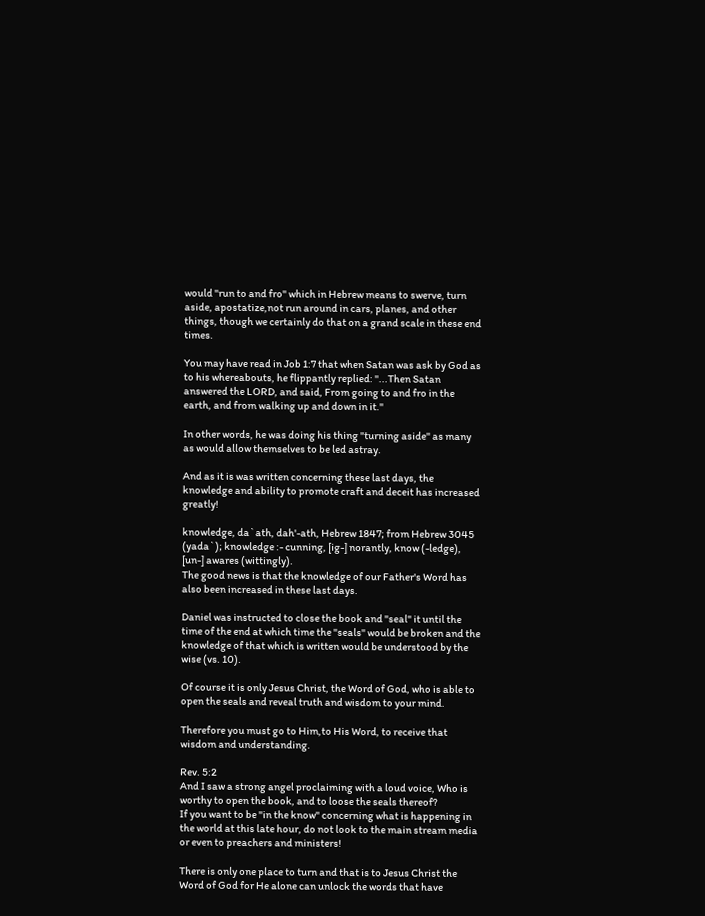would "run to and fro" which in Hebrew means to swerve, turn aside, apostatize,not run around in cars, planes, and other things, though we certainly do that on a grand scale in these end times.

You may have read in Job 1:7 that when Satan was ask by God as to his whereabouts, he flippantly replied: "...Then Satan answered the LORD, and said, From going to and fro in the earth, and from walking up and down in it."

In other words, he was doing his thing "turning aside" as many as would allow themselves to be led astray.

And as it is was written concerning these last days, the knowledge and ability to promote craft and deceit has increased greatly!

knowledge, da`ath, dah'-ath, Hebrew 1847; from Hebrew 3045 (yada`); knowledge :- cunning, [ig-] norantly, know (-ledge), [un-] awares (wittingly).
The good news is that the knowledge of our Father's Word has also been increased in these last days.

Daniel was instructed to close the book and "seal" it until the time of the end at which time the "seals" would be broken and the knowledge of that which is written would be understood by the wise (vs. 10).

Of course it is only Jesus Christ, the Word of God, who is able to open the seals and reveal truth and wisdom to your mind.

Therefore you must go to Him,to His Word, to receive that wisdom and understanding.

Rev. 5:2
And I saw a strong angel proclaiming with a loud voice, Who is worthy to open the book, and to loose the seals thereof?
If you want to be "in the know" concerning what is happening in the world at this late hour, do not look to the main stream media or even to preachers and ministers!

There is only one place to turn and that is to Jesus Christ the Word of God for He alone can unlock the words that have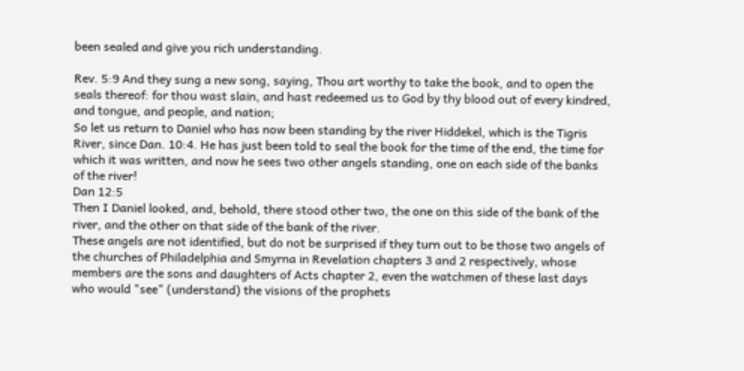been sealed and give you rich understanding.

Rev. 5:9 And they sung a new song, saying, Thou art worthy to take the book, and to open the seals thereof: for thou wast slain, and hast redeemed us to God by thy blood out of every kindred, and tongue, and people, and nation;
So let us return to Daniel who has now been standing by the river Hiddekel, which is the Tigris River, since Dan. 10:4. He has just been told to seal the book for the time of the end, the time for which it was written, and now he sees two other angels standing, one on each side of the banks of the river!
Dan 12:5
Then I Daniel looked, and, behold, there stood other two, the one on this side of the bank of the river, and the other on that side of the bank of the river.
These angels are not identified, but do not be surprised if they turn out to be those two angels of the churches of Philadelphia and Smyrna in Revelation chapters 3 and 2 respectively, whose members are the sons and daughters of Acts chapter 2, even the watchmen of these last days who would "see" (understand) the visions of the prophets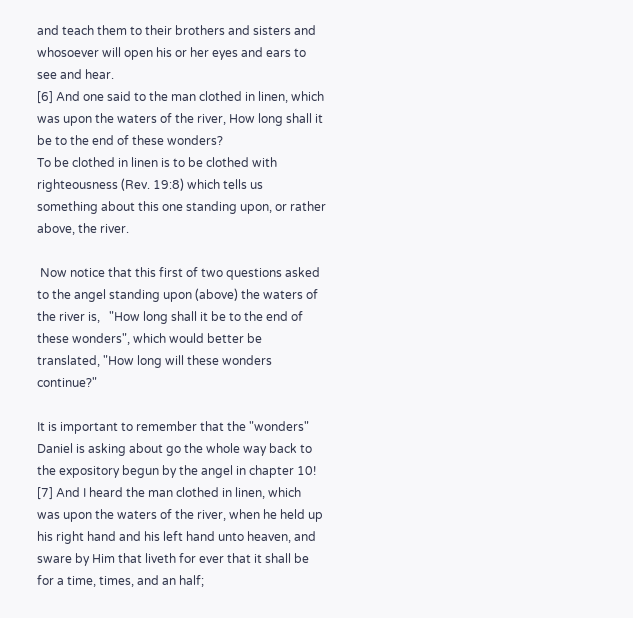and teach them to their brothers and sisters and whosoever will open his or her eyes and ears to see and hear.
[6] And one said to the man clothed in linen, which was upon the waters of the river, How long shall it be to the end of these wonders?
To be clothed in linen is to be clothed with righteousness (Rev. 19:8) which tells us something about this one standing upon, or rather above, the river.

 Now notice that this first of two questions asked to the angel standing upon (above) the waters of the river is,   "How long shall it be to the end of these wonders", which would better be translated, "How long will these wonders continue?"

It is important to remember that the "wonders" Daniel is asking about go the whole way back to the expository begun by the angel in chapter 10!
[7] And I heard the man clothed in linen, which was upon the waters of the river, when he held up his right hand and his left hand unto heaven, and sware by Him that liveth for ever that it shall be for a time, times, and an half;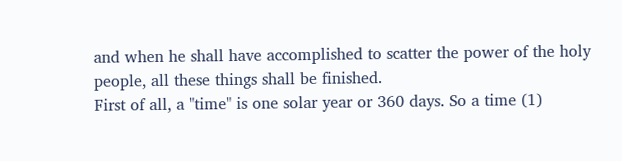and when he shall have accomplished to scatter the power of the holy people, all these things shall be finished.
First of all, a "time" is one solar year or 360 days. So a time (1)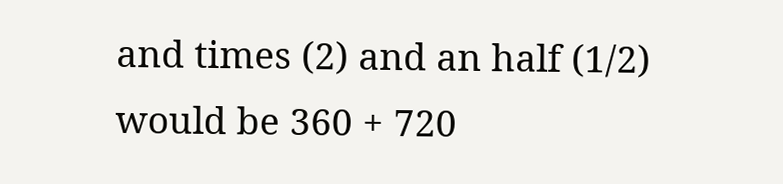and times (2) and an half (1/2) would be 360 + 720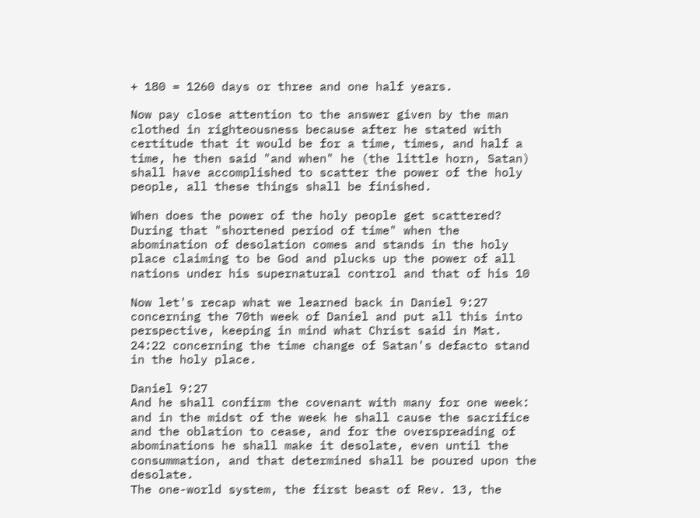+ 180 = 1260 days or three and one half years.

Now pay close attention to the answer given by the man clothed in righteousness because after he stated with certitude that it would be for a time, times, and half a time, he then said "and when" he (the little horn, Satan) shall have accomplished to scatter the power of the holy people, all these things shall be finished.

When does the power of the holy people get scattered?
During that "shortened period of time" when the abomination of desolation comes and stands in the holy place claiming to be God and plucks up the power of all nations under his supernatural control and that of his 10

Now let's recap what we learned back in Daniel 9:27 concerning the 70th week of Daniel and put all this into perspective, keeping in mind what Christ said in Mat. 24:22 concerning the time change of Satan's defacto stand in the holy place.

Daniel 9:27
And he shall confirm the covenant with many for one week: and in the midst of the week he shall cause the sacrifice and the oblation to cease, and for the overspreading of abominations he shall make it desolate, even until the consummation, and that determined shall be poured upon the desolate.
The one-world system, the first beast of Rev. 13, the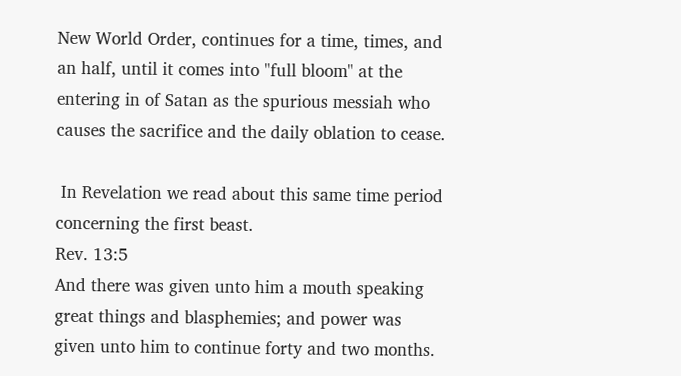New World Order, continues for a time, times, and an half, until it comes into "full bloom" at the entering in of Satan as the spurious messiah who causes the sacrifice and the daily oblation to cease.

 In Revelation we read about this same time period concerning the first beast.
Rev. 13:5
And there was given unto him a mouth speaking great things and blasphemies; and power was given unto him to continue forty and two months.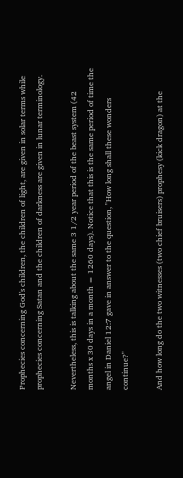Prophecies concerning God's children, the children of light, are given in solar terms while prophecies concerning Satan and the children of darkness are given in lunar terminology.

Nevertheless, this is talking about the same 3 1/2 year period of the beast system (42 months x 30 days in a month = 1260 days). Notice that this is the same period of time the angel in Daniel 12:7 gave in answer to the question, "How long shall these wonders continue?"

And how long do the two witnesses (two chief bruisers) prophesy (kick dragon) at the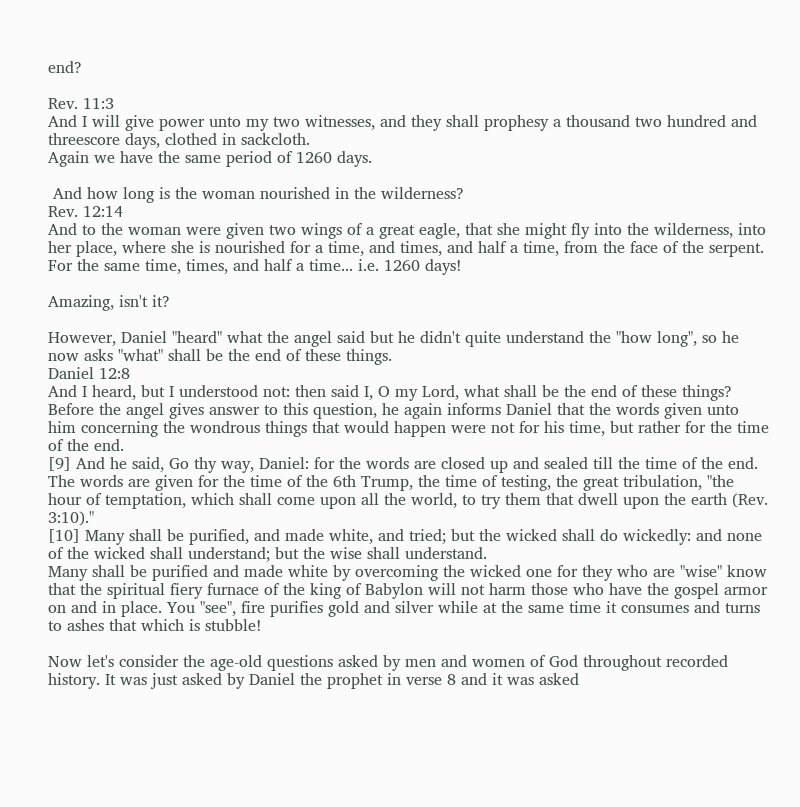end?

Rev. 11:3
And I will give power unto my two witnesses, and they shall prophesy a thousand two hundred and threescore days, clothed in sackcloth.
Again we have the same period of 1260 days.

 And how long is the woman nourished in the wilderness?
Rev. 12:14
And to the woman were given two wings of a great eagle, that she might fly into the wilderness, into her place, where she is nourished for a time, and times, and half a time, from the face of the serpent.
For the same time, times, and half a time... i.e. 1260 days!

Amazing, isn't it?

However, Daniel "heard" what the angel said but he didn't quite understand the "how long", so he now asks "what" shall be the end of these things.
Daniel 12:8
And I heard, but I understood not: then said I, O my Lord, what shall be the end of these things?
Before the angel gives answer to this question, he again informs Daniel that the words given unto him concerning the wondrous things that would happen were not for his time, but rather for the time of the end.
[9] And he said, Go thy way, Daniel: for the words are closed up and sealed till the time of the end.
The words are given for the time of the 6th Trump, the time of testing, the great tribulation, "the hour of temptation, which shall come upon all the world, to try them that dwell upon the earth (Rev. 3:10)."
[10] Many shall be purified, and made white, and tried; but the wicked shall do wickedly: and none of the wicked shall understand; but the wise shall understand.
Many shall be purified and made white by overcoming the wicked one for they who are "wise" know that the spiritual fiery furnace of the king of Babylon will not harm those who have the gospel armor on and in place. You "see", fire purifies gold and silver while at the same time it consumes and turns to ashes that which is stubble!

Now let's consider the age-old questions asked by men and women of God throughout recorded history. It was just asked by Daniel the prophet in verse 8 and it was asked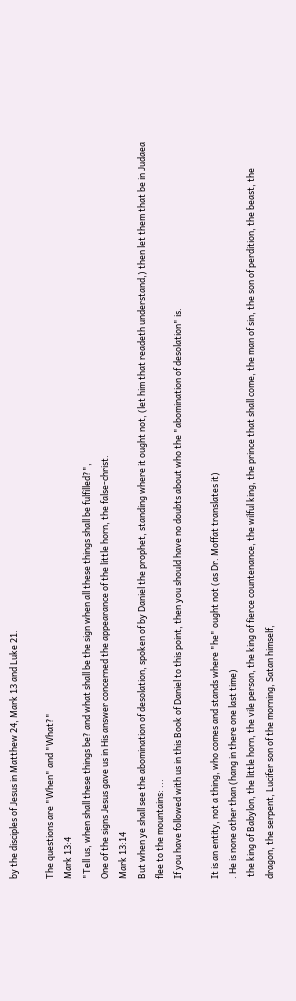by the disciples of Jesus in Matthew 24, Mark 13 and Luke 21.

The questions are "When" and "What?"
Mark 13:4
"Tell us, when shall these things be? and what shall be the sign when all these things shall be fulfilled?",
One of the signs Jesus gave us in His answer concerned the appearance of the little horn, the false-christ.
Mark 13:14
But when ye shall see the abomination of desolation, spoken of by Daniel the prophet, standing where it ought not, (let him that readeth understand,) then let them that be in Judaea flee to the mountains: ...
If you have followed with us in this Book of Daniel to this point, then you should have no doubts about who the "abomination of desolation" is.

It is an entity, not a thing, who comes and stands where "he" ought not (as Dr. Moffat translates it)
. He is none other than (hang in there one last time)
 the king of Babylon, the little horn, the vile person, the king of fierce countenance, the wilful king, the prince that shall come, the man of sin, the son of perdition, the beast, the dragon, the serpent, Lucifer son of the morning, Satan himself,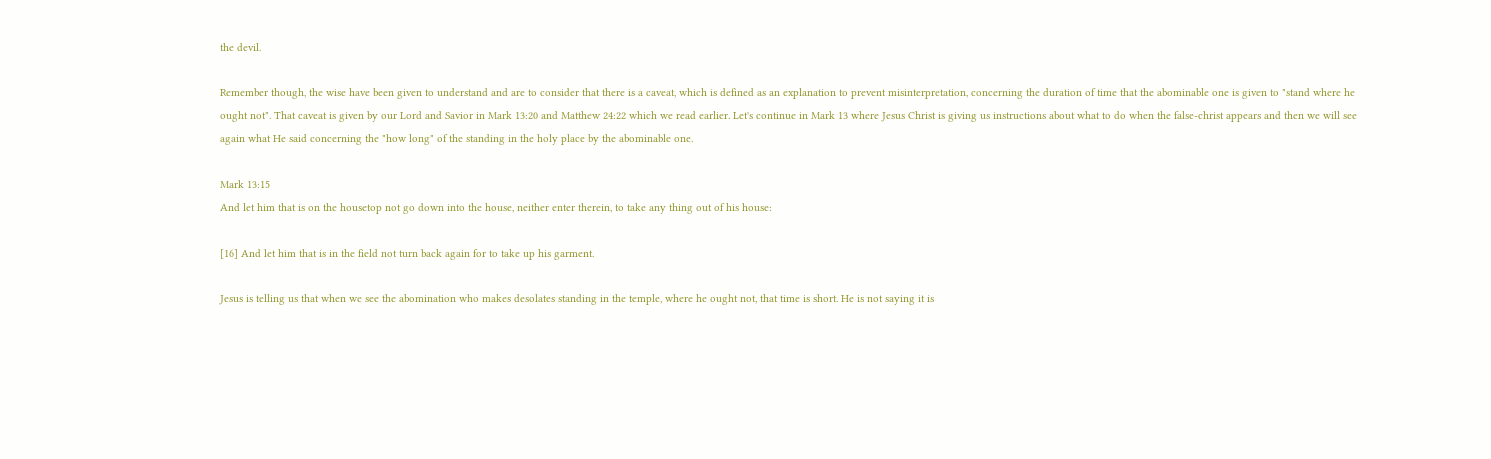the devil.

Remember though, the wise have been given to understand and are to consider that there is a caveat, which is defined as an explanation to prevent misinterpretation, concerning the duration of time that the abominable one is given to "stand where he ought not". That caveat is given by our Lord and Savior in Mark 13:20 and Matthew 24:22 which we read earlier. Let's continue in Mark 13 where Jesus Christ is giving us instructions about what to do when the false-christ appears and then we will see again what He said concerning the "how long" of the standing in the holy place by the abominable one.

Mark 13:15
And let him that is on the housetop not go down into the house, neither enter therein, to take any thing out of his house:

[16] And let him that is in the field not turn back again for to take up his garment.

Jesus is telling us that when we see the abomination who makes desolates standing in the temple, where he ought not, that time is short. He is not saying it is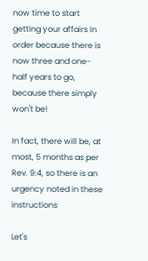now time to start getting your affairs in order because there is now three and one-half years to go, because there simply won't be!

In fact, there will be, at most, 5 months as per Rev. 9:4, so there is an urgency noted in these instructions

Let's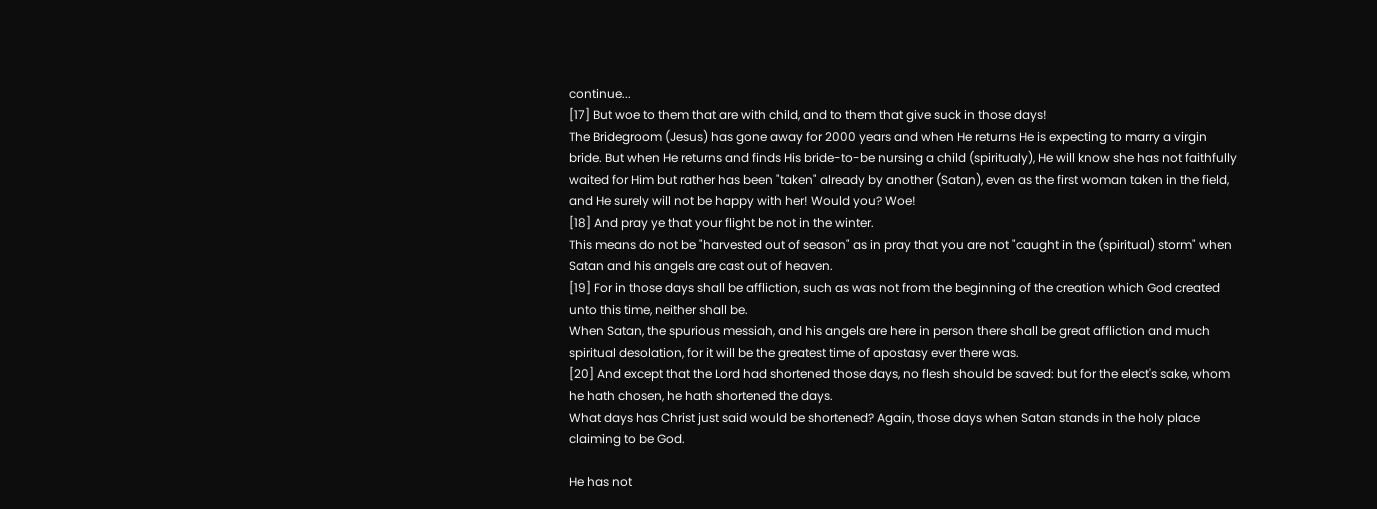continue...
[17] But woe to them that are with child, and to them that give suck in those days!
The Bridegroom (Jesus) has gone away for 2000 years and when He returns He is expecting to marry a virgin bride. But when He returns and finds His bride-to-be nursing a child (spiritualy), He will know she has not faithfully waited for Him but rather has been "taken" already by another (Satan), even as the first woman taken in the field, and He surely will not be happy with her! Would you? Woe!
[18] And pray ye that your flight be not in the winter.
This means do not be "harvested out of season" as in pray that you are not "caught in the (spiritual) storm" when Satan and his angels are cast out of heaven.
[19] For in those days shall be affliction, such as was not from the beginning of the creation which God created unto this time, neither shall be.
When Satan, the spurious messiah, and his angels are here in person there shall be great affliction and much spiritual desolation, for it will be the greatest time of apostasy ever there was.
[20] And except that the Lord had shortened those days, no flesh should be saved: but for the elect's sake, whom he hath chosen, he hath shortened the days.
What days has Christ just said would be shortened? Again, those days when Satan stands in the holy place claiming to be God.

He has not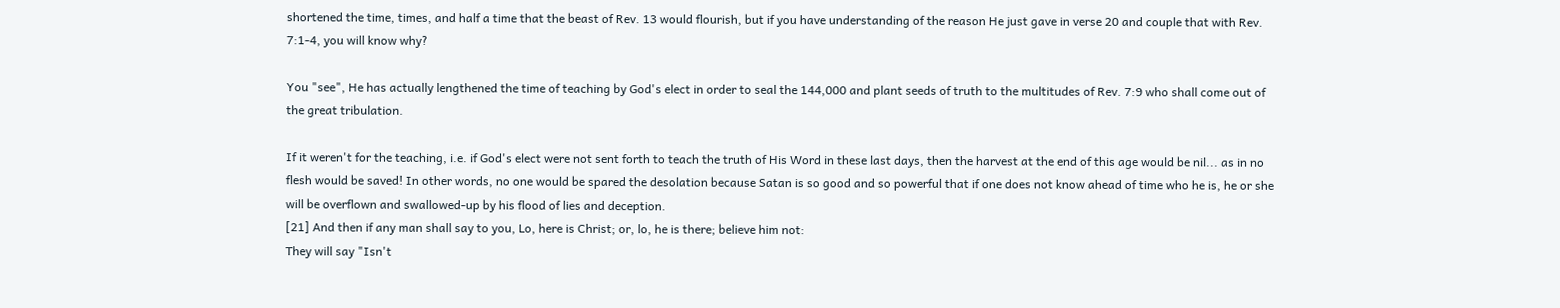shortened the time, times, and half a time that the beast of Rev. 13 would flourish, but if you have understanding of the reason He just gave in verse 20 and couple that with Rev. 7:1-4, you will know why?

You "see", He has actually lengthened the time of teaching by God's elect in order to seal the 144,000 and plant seeds of truth to the multitudes of Rev. 7:9 who shall come out of the great tribulation.

If it weren't for the teaching, i.e. if God's elect were not sent forth to teach the truth of His Word in these last days, then the harvest at the end of this age would be nil... as in no flesh would be saved! In other words, no one would be spared the desolation because Satan is so good and so powerful that if one does not know ahead of time who he is, he or she will be overflown and swallowed-up by his flood of lies and deception.
[21] And then if any man shall say to you, Lo, here is Christ; or, lo, he is there; believe him not:
They will say "Isn't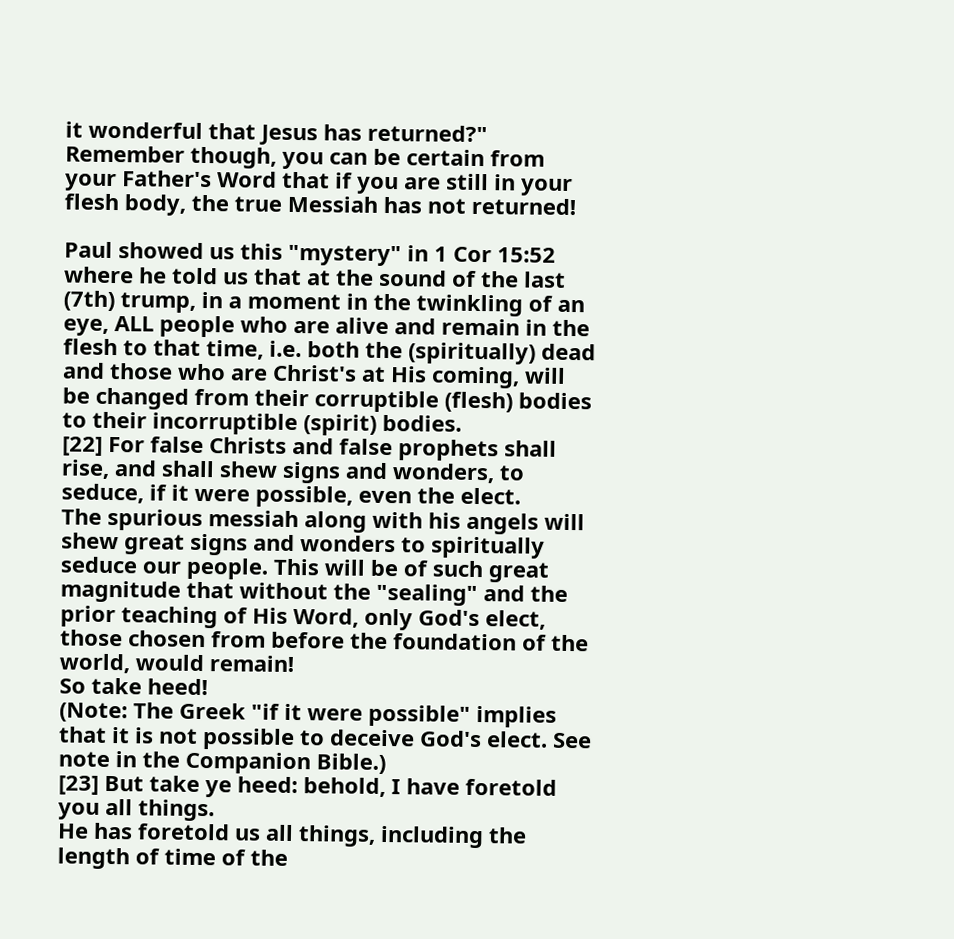it wonderful that Jesus has returned?" Remember though, you can be certain from your Father's Word that if you are still in your flesh body, the true Messiah has not returned!

Paul showed us this "mystery" in 1 Cor 15:52 where he told us that at the sound of the last (7th) trump, in a moment in the twinkling of an eye, ALL people who are alive and remain in the flesh to that time, i.e. both the (spiritually) dead and those who are Christ's at His coming, will be changed from their corruptible (flesh) bodies to their incorruptible (spirit) bodies.
[22] For false Christs and false prophets shall rise, and shall shew signs and wonders, to seduce, if it were possible, even the elect.
The spurious messiah along with his angels will shew great signs and wonders to spiritually seduce our people. This will be of such great magnitude that without the "sealing" and the prior teaching of His Word, only God's elect, those chosen from before the foundation of the world, would remain!
So take heed!
(Note: The Greek "if it were possible" implies that it is not possible to deceive God's elect. See note in the Companion Bible.)
[23] But take ye heed: behold, I have foretold you all things.
He has foretold us all things, including the length of time of the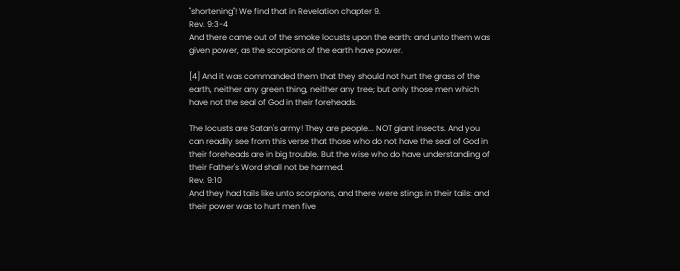"shortening"! We find that in Revelation chapter 9.
Rev. 9:3-4
And there came out of the smoke locusts upon the earth: and unto them was given power, as the scorpions of the earth have power.

[4] And it was commanded them that they should not hurt the grass of the earth, neither any green thing, neither any tree; but only those men which have not the seal of God in their foreheads.

The locusts are Satan's army! They are people... NOT giant insects. And you can readily see from this verse that those who do not have the seal of God in their foreheads are in big trouble. But the wise who do have understanding of their Father's Word shall not be harmed.
Rev. 9:10
And they had tails like unto scorpions, and there were stings in their tails: and their power was to hurt men five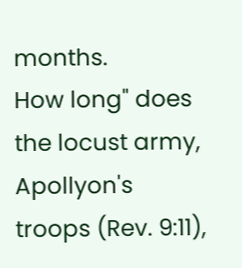months.
How long" does the locust army, Apollyon's troops (Rev. 9:11),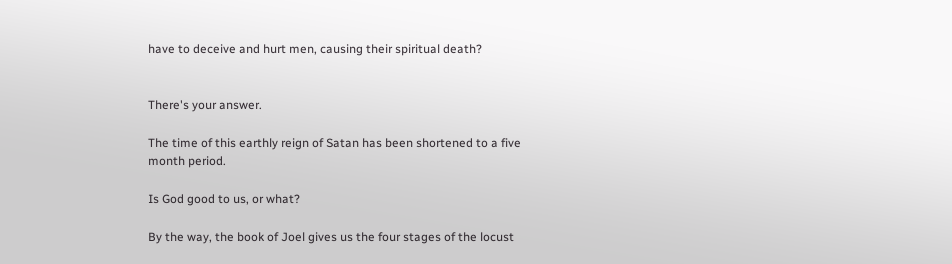have to deceive and hurt men, causing their spiritual death?


There's your answer.

The time of this earthly reign of Satan has been shortened to a five month period.

Is God good to us, or what?

By the way, the book of Joel gives us the four stages of the locust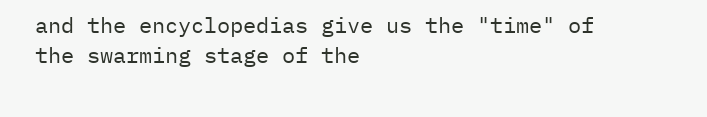and the encyclopedias give us the "time" of the swarming stage of the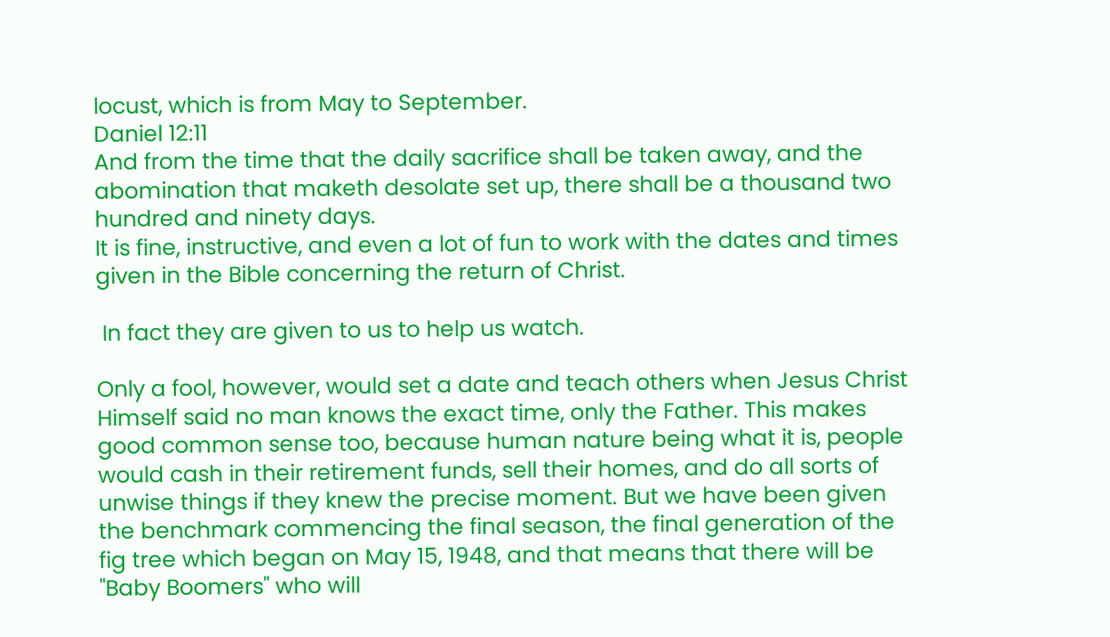locust, which is from May to September.
Daniel 12:11
And from the time that the daily sacrifice shall be taken away, and the abomination that maketh desolate set up, there shall be a thousand two hundred and ninety days.
It is fine, instructive, and even a lot of fun to work with the dates and times given in the Bible concerning the return of Christ.

 In fact they are given to us to help us watch.

Only a fool, however, would set a date and teach others when Jesus Christ Himself said no man knows the exact time, only the Father. This makes good common sense too, because human nature being what it is, people would cash in their retirement funds, sell their homes, and do all sorts of unwise things if they knew the precise moment. But we have been given the benchmark commencing the final season, the final generation of the fig tree which began on May 15, 1948, and that means that there will be "Baby Boomers" who will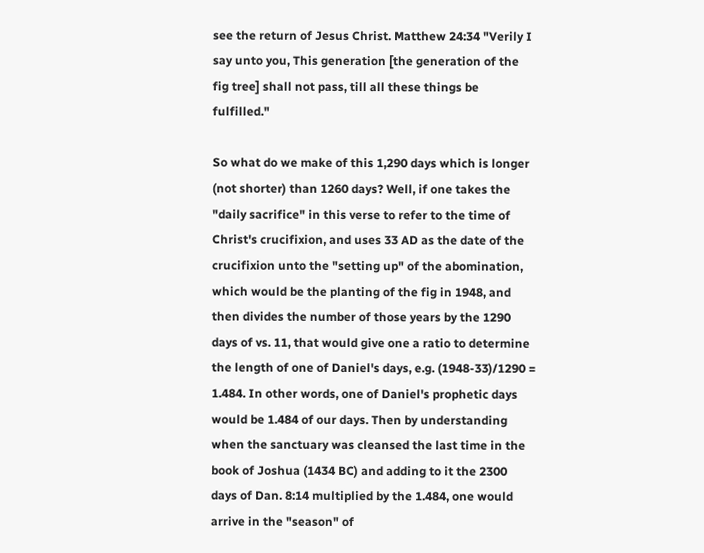see the return of Jesus Christ. Matthew 24:34 "Verily I say unto you, This generation [the generation of the fig tree] shall not pass, till all these things be fulfilled."

So what do we make of this 1,290 days which is longer (not shorter) than 1260 days? Well, if one takes the "daily sacrifice" in this verse to refer to the time of Christ's crucifixion, and uses 33 AD as the date of the crucifixion unto the "setting up" of the abomination, which would be the planting of the fig in 1948, and then divides the number of those years by the 1290 days of vs. 11, that would give one a ratio to determine the length of one of Daniel's days, e.g. (1948-33)/1290 = 1.484. In other words, one of Daniel's prophetic days would be 1.484 of our days. Then by understanding when the sanctuary was cleansed the last time in the book of Joshua (1434 BC) and adding to it the 2300 days of Dan. 8:14 multiplied by the 1.484, one would arrive in the "season" of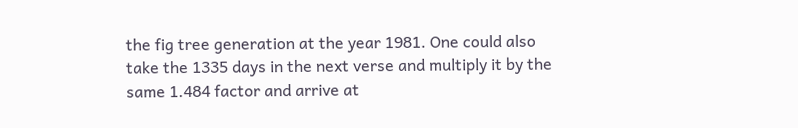the fig tree generation at the year 1981. One could also take the 1335 days in the next verse and multiply it by the same 1.484 factor and arrive at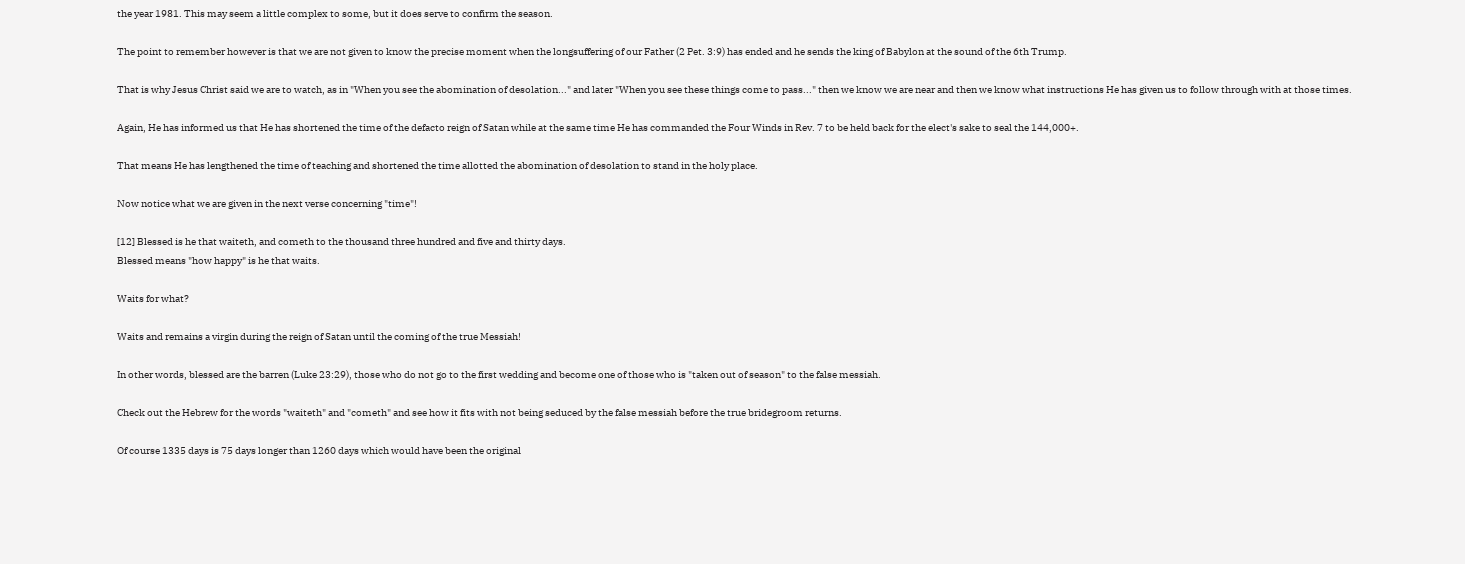the year 1981. This may seem a little complex to some, but it does serve to confirm the season.

The point to remember however is that we are not given to know the precise moment when the longsuffering of our Father (2 Pet. 3:9) has ended and he sends the king of Babylon at the sound of the 6th Trump.

That is why Jesus Christ said we are to watch, as in "When you see the abomination of desolation..." and later "When you see these things come to pass..." then we know we are near and then we know what instructions He has given us to follow through with at those times.

Again, He has informed us that He has shortened the time of the defacto reign of Satan while at the same time He has commanded the Four Winds in Rev. 7 to be held back for the elect's sake to seal the 144,000+.

That means He has lengthened the time of teaching and shortened the time allotted the abomination of desolation to stand in the holy place.

Now notice what we are given in the next verse concerning "time"!

[12] Blessed is he that waiteth, and cometh to the thousand three hundred and five and thirty days.
Blessed means "how happy" is he that waits.

Waits for what?

Waits and remains a virgin during the reign of Satan until the coming of the true Messiah!

In other words, blessed are the barren (Luke 23:29), those who do not go to the first wedding and become one of those who is "taken out of season" to the false messiah.

Check out the Hebrew for the words "waiteth" and "cometh" and see how it fits with not being seduced by the false messiah before the true bridegroom returns.

Of course 1335 days is 75 days longer than 1260 days which would have been the original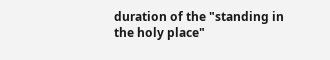duration of the "standing in the holy place"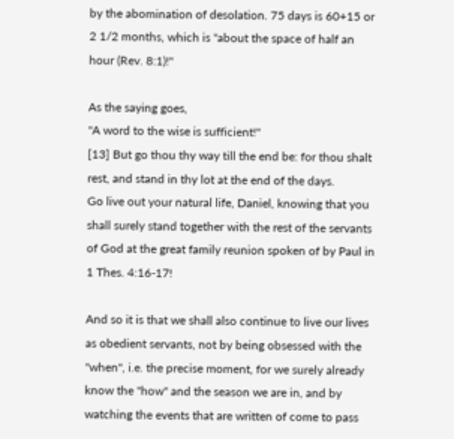by the abomination of desolation. 75 days is 60+15 or 2 1/2 months, which is "about the space of half an hour (Rev. 8:1)!"

As the saying goes,
"A word to the wise is sufficient!"
[13] But go thou thy way till the end be: for thou shalt rest, and stand in thy lot at the end of the days.
Go live out your natural life, Daniel, knowing that you shall surely stand together with the rest of the servants of God at the great family reunion spoken of by Paul in 1 Thes. 4:16-17!

And so it is that we shall also continue to live our lives as obedient servants, not by being obsessed with the "when", i.e. the precise moment, for we surely already know the "how" and the season we are in, and by watching the events that are written of come to pass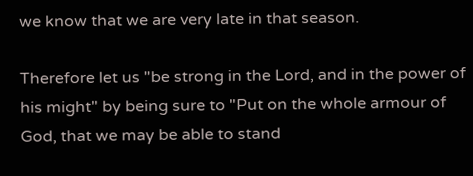we know that we are very late in that season.

Therefore let us "be strong in the Lord, and in the power of his might" by being sure to "Put on the whole armour of God, that we may be able to stand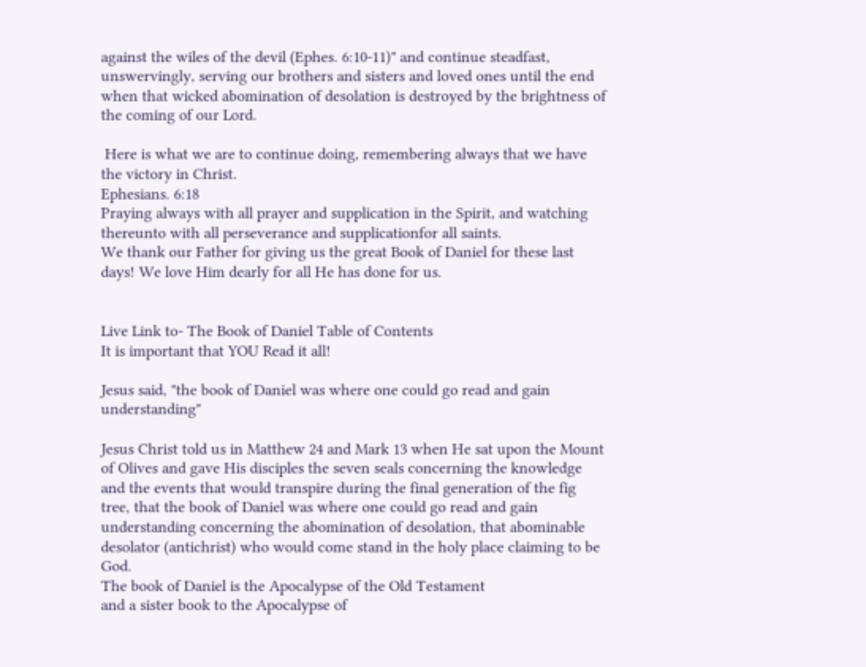against the wiles of the devil (Ephes. 6:10-11)" and continue steadfast, unswervingly, serving our brothers and sisters and loved ones until the end when that wicked abomination of desolation is destroyed by the brightness of the coming of our Lord.

 Here is what we are to continue doing, remembering always that we have the victory in Christ.
Ephesians. 6:18
Praying always with all prayer and supplication in the Spirit, and watching thereunto with all perseverance and supplicationfor all saints.
We thank our Father for giving us the great Book of Daniel for these last days! We love Him dearly for all He has done for us.


Live Link to- The Book of Daniel Table of Contents
It is important that YOU Read it all!

Jesus said, "the book of Daniel was where one could go read and gain understanding"

Jesus Christ told us in Matthew 24 and Mark 13 when He sat upon the Mount of Olives and gave His disciples the seven seals concerning the knowledge and the events that would transpire during the final generation of the fig tree, that the book of Daniel was where one could go read and gain understanding concerning the abomination of desolation, that abominable desolator (antichrist) who would come stand in the holy place claiming to be God.
The book of Daniel is the Apocalypse of the Old Testament
and a sister book to the Apocalypse of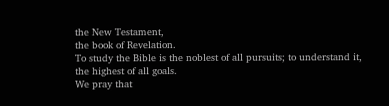the New Testament,
the book of Revelation.
To study the Bible is the noblest of all pursuits; to understand it, the highest of all goals.
We pray that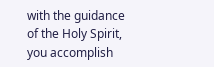with the guidance of the Holy Spirit, you accomplish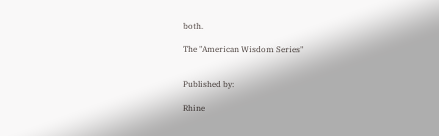both.

The "American Wisdom Series"


Published by:

Rhine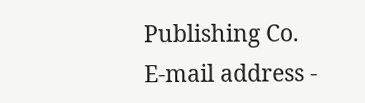Publishing Co.
E-mail address -